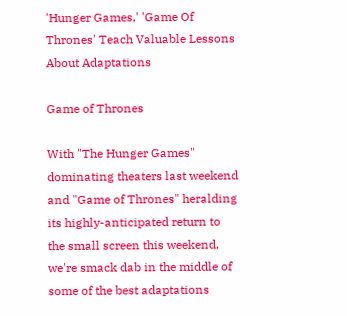'Hunger Games,' 'Game Of Thrones' Teach Valuable Lessons About Adaptations

Game of Thrones

With "The Hunger Games" dominating theaters last weekend and "Game of Thrones" heralding its highly-anticipated return to the small screen this weekend, we're smack dab in the middle of some of the best adaptations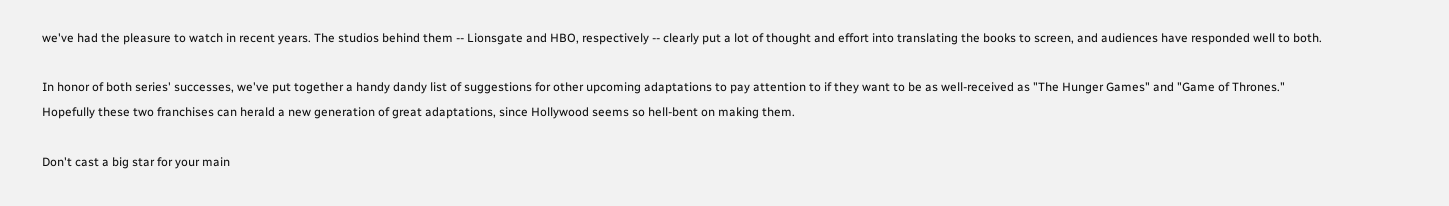we've had the pleasure to watch in recent years. The studios behind them -- Lionsgate and HBO, respectively -- clearly put a lot of thought and effort into translating the books to screen, and audiences have responded well to both.

In honor of both series' successes, we've put together a handy dandy list of suggestions for other upcoming adaptations to pay attention to if they want to be as well-received as "The Hunger Games" and "Game of Thrones." Hopefully these two franchises can herald a new generation of great adaptations, since Hollywood seems so hell-bent on making them.

Don't cast a big star for your main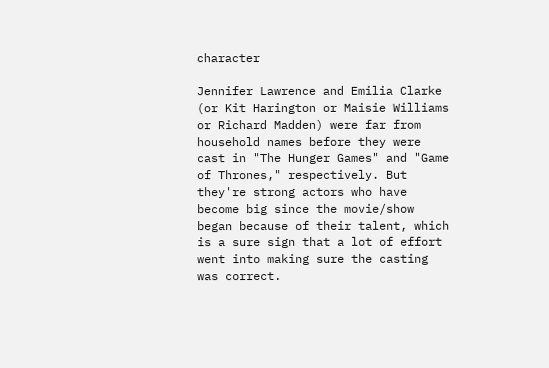character

Jennifer Lawrence and Emilia Clarke (or Kit Harington or Maisie Williams or Richard Madden) were far from household names before they were cast in "The Hunger Games" and "Game of Thrones," respectively. But they're strong actors who have become big since the movie/show began because of their talent, which is a sure sign that a lot of effort went into making sure the casting was correct.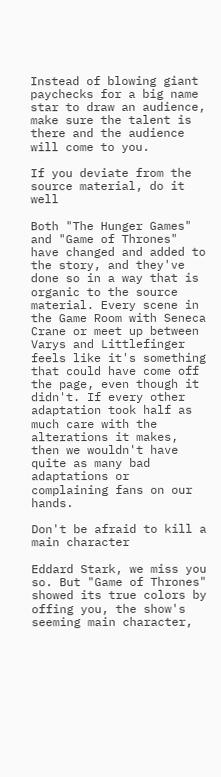Instead of blowing giant paychecks for a big name star to draw an audience, make sure the talent is there and the audience will come to you.

If you deviate from the source material, do it well

Both "The Hunger Games" and "Game of Thrones" have changed and added to the story, and they've done so in a way that is organic to the source material. Every scene in the Game Room with Seneca Crane or meet up between Varys and Littlefinger feels like it's something that could have come off the page, even though it didn't. If every other adaptation took half as much care with the alterations it makes, then we wouldn't have quite as many bad adaptations or complaining fans on our hands.

Don't be afraid to kill a main character

Eddard Stark, we miss you so. But "Game of Thrones" showed its true colors by offing you, the show's seeming main character,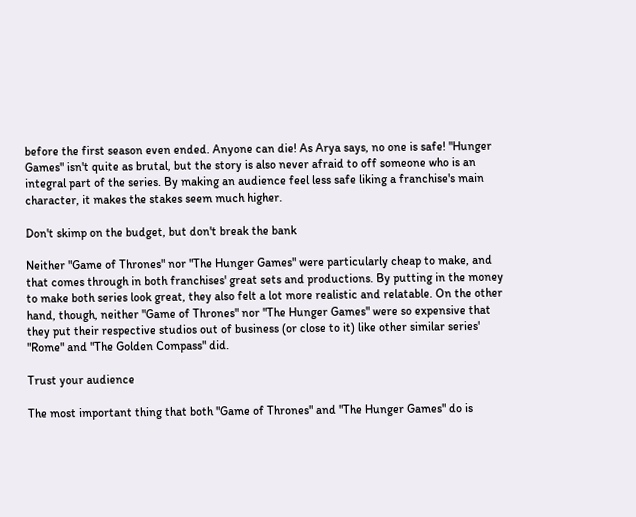before the first season even ended. Anyone can die! As Arya says, no one is safe! "Hunger Games" isn't quite as brutal, but the story is also never afraid to off someone who is an integral part of the series. By making an audience feel less safe liking a franchise's main character, it makes the stakes seem much higher.

Don't skimp on the budget, but don't break the bank

Neither "Game of Thrones" nor "The Hunger Games" were particularly cheap to make, and that comes through in both franchises' great sets and productions. By putting in the money to make both series look great, they also felt a lot more realistic and relatable. On the other hand, though, neither "Game of Thrones" nor "The Hunger Games" were so expensive that they put their respective studios out of business (or close to it) like other similar series' "Rome" and "The Golden Compass" did.

Trust your audience

The most important thing that both "Game of Thrones" and "The Hunger Games" do is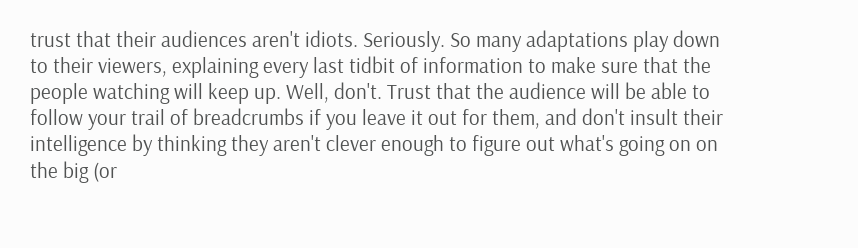trust that their audiences aren't idiots. Seriously. So many adaptations play down to their viewers, explaining every last tidbit of information to make sure that the people watching will keep up. Well, don't. Trust that the audience will be able to follow your trail of breadcrumbs if you leave it out for them, and don't insult their intelligence by thinking they aren't clever enough to figure out what's going on on the big (or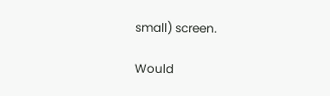small) screen.

Would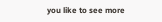you like to see more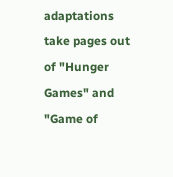adaptations take pages out of "Hunger Games" and "Game of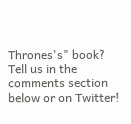Thrones's" book? Tell us in the comments section below or on Twitter!